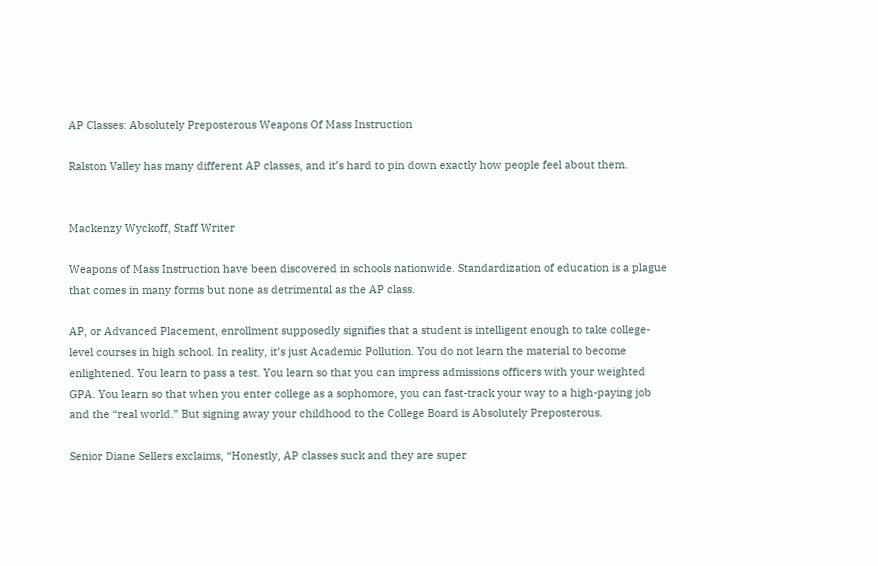AP Classes: Absolutely Preposterous Weapons Of Mass Instruction

Ralston Valley has many different AP classes, and it’s hard to pin down exactly how people feel about them.


Mackenzy Wyckoff, Staff Writer

Weapons of Mass Instruction have been discovered in schools nationwide. Standardization of education is a plague that comes in many forms but none as detrimental as the AP class.

AP, or Advanced Placement, enrollment supposedly signifies that a student is intelligent enough to take college-level courses in high school. In reality, it’s just Academic Pollution. You do not learn the material to become enlightened. You learn to pass a test. You learn so that you can impress admissions officers with your weighted GPA. You learn so that when you enter college as a sophomore, you can fast-track your way to a high-paying job and the “real world.” But signing away your childhood to the College Board is Absolutely Preposterous.

Senior Diane Sellers exclaims, “Honestly, AP classes suck and they are super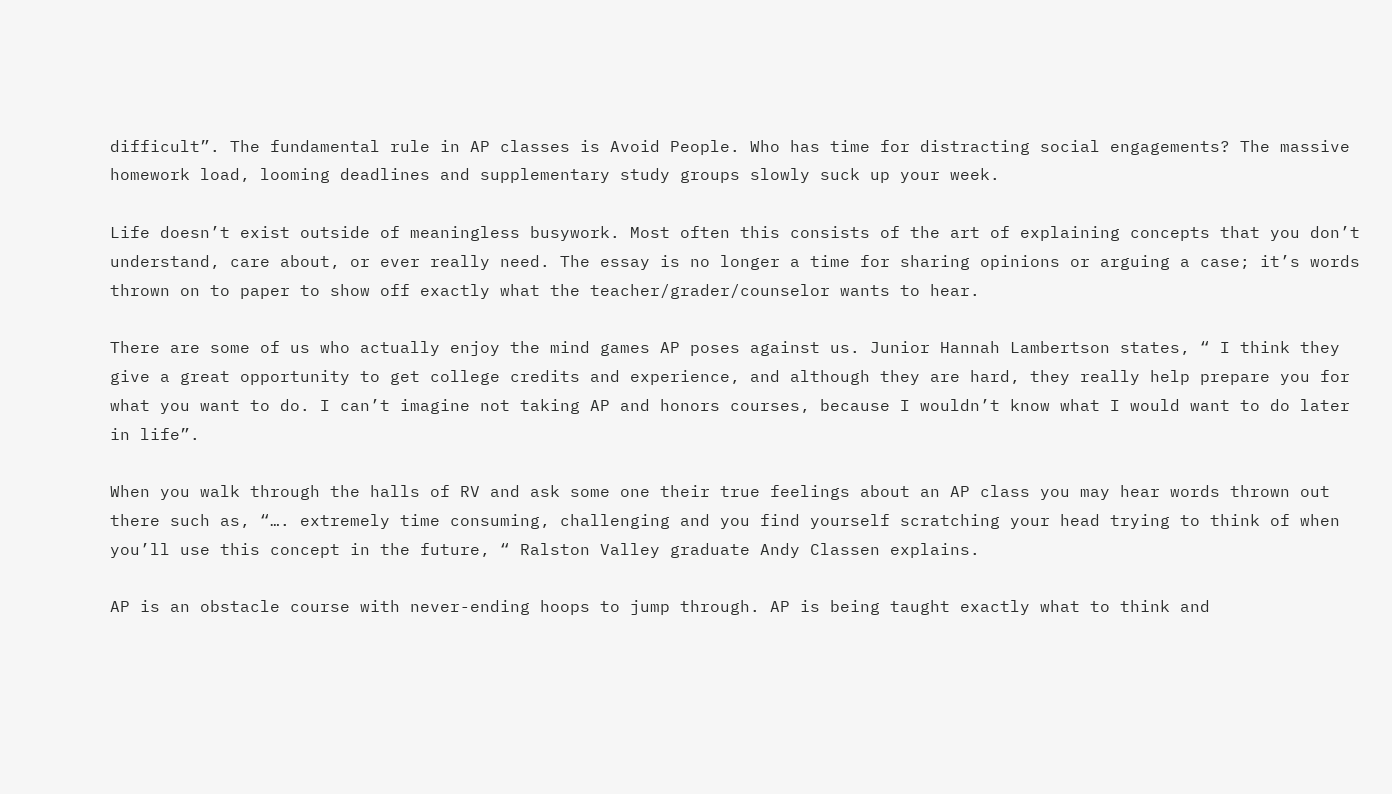difficult”. The fundamental rule in AP classes is Avoid People. Who has time for distracting social engagements? The massive homework load, looming deadlines and supplementary study groups slowly suck up your week.

Life doesn’t exist outside of meaningless busywork. Most often this consists of the art of explaining concepts that you don’t understand, care about, or ever really need. The essay is no longer a time for sharing opinions or arguing a case; it’s words thrown on to paper to show off exactly what the teacher/grader/counselor wants to hear.

There are some of us who actually enjoy the mind games AP poses against us. Junior Hannah Lambertson states, “ I think they give a great opportunity to get college credits and experience, and although they are hard, they really help prepare you for what you want to do. I can’t imagine not taking AP and honors courses, because I wouldn’t know what I would want to do later in life”.

When you walk through the halls of RV and ask some one their true feelings about an AP class you may hear words thrown out there such as, “…. extremely time consuming, challenging and you find yourself scratching your head trying to think of when you’ll use this concept in the future, “ Ralston Valley graduate Andy Classen explains.

AP is an obstacle course with never-ending hoops to jump through. AP is being taught exactly what to think and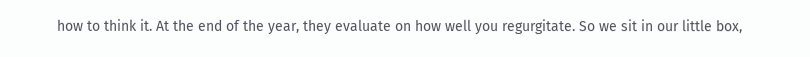how to think it. At the end of the year, they evaluate on how well you regurgitate. So we sit in our little box,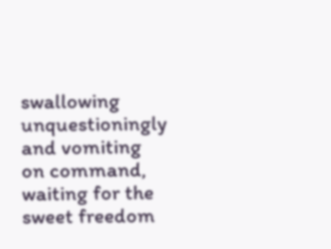swallowing unquestioningly and vomiting on command, waiting for the sweet freedom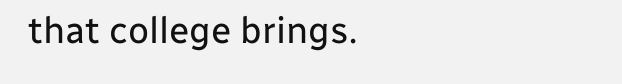that college brings.